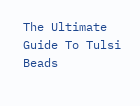The Ultimate Guide To Tulsi Beads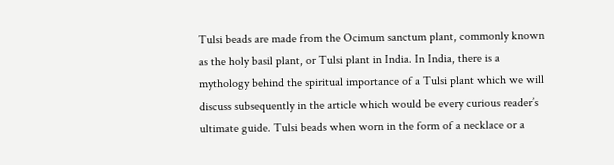Tulsi beads are made from the Ocimum sanctum plant, commonly known as the holy basil plant, or Tulsi plant in India. In India, there is a mythology behind the spiritual importance of a Tulsi plant which we will discuss subsequently in the article which would be every curious reader’s ultimate guide. Tulsi beads when worn in the form of a necklace or a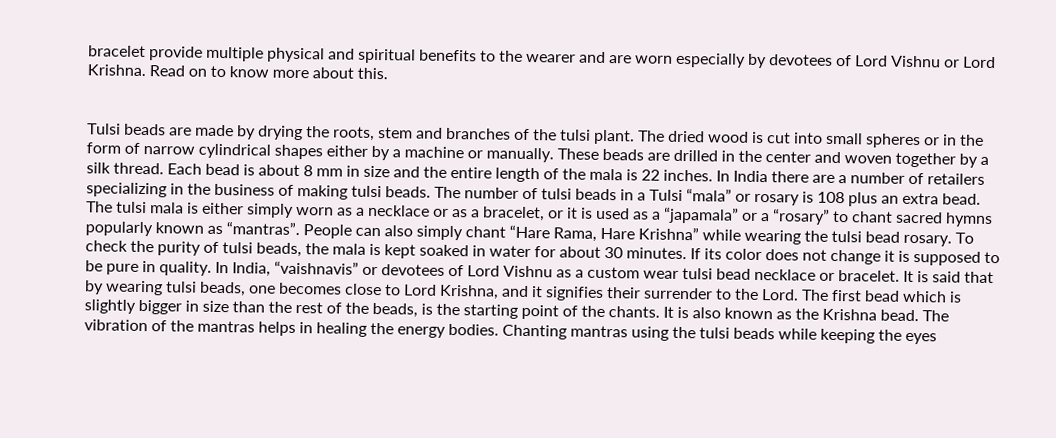bracelet provide multiple physical and spiritual benefits to the wearer and are worn especially by devotees of Lord Vishnu or Lord Krishna. Read on to know more about this.


Tulsi beads are made by drying the roots, stem and branches of the tulsi plant. The dried wood is cut into small spheres or in the form of narrow cylindrical shapes either by a machine or manually. These beads are drilled in the center and woven together by a silk thread. Each bead is about 8 mm in size and the entire length of the mala is 22 inches. In India there are a number of retailers specializing in the business of making tulsi beads. The number of tulsi beads in a Tulsi “mala” or rosary is 108 plus an extra bead. The tulsi mala is either simply worn as a necklace or as a bracelet, or it is used as a “japamala” or a “rosary” to chant sacred hymns popularly known as “mantras”. People can also simply chant “Hare Rama, Hare Krishna” while wearing the tulsi bead rosary. To check the purity of tulsi beads, the mala is kept soaked in water for about 30 minutes. If its color does not change it is supposed to be pure in quality. In India, “vaishnavis” or devotees of Lord Vishnu as a custom wear tulsi bead necklace or bracelet. It is said that by wearing tulsi beads, one becomes close to Lord Krishna, and it signifies their surrender to the Lord. The first bead which is slightly bigger in size than the rest of the beads, is the starting point of the chants. It is also known as the Krishna bead. The vibration of the mantras helps in healing the energy bodies. Chanting mantras using the tulsi beads while keeping the eyes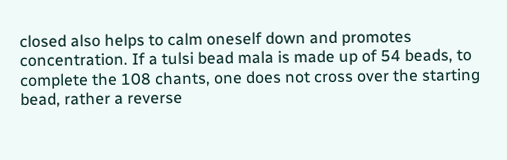closed also helps to calm oneself down and promotes concentration. If a tulsi bead mala is made up of 54 beads, to complete the 108 chants, one does not cross over the starting bead, rather a reverse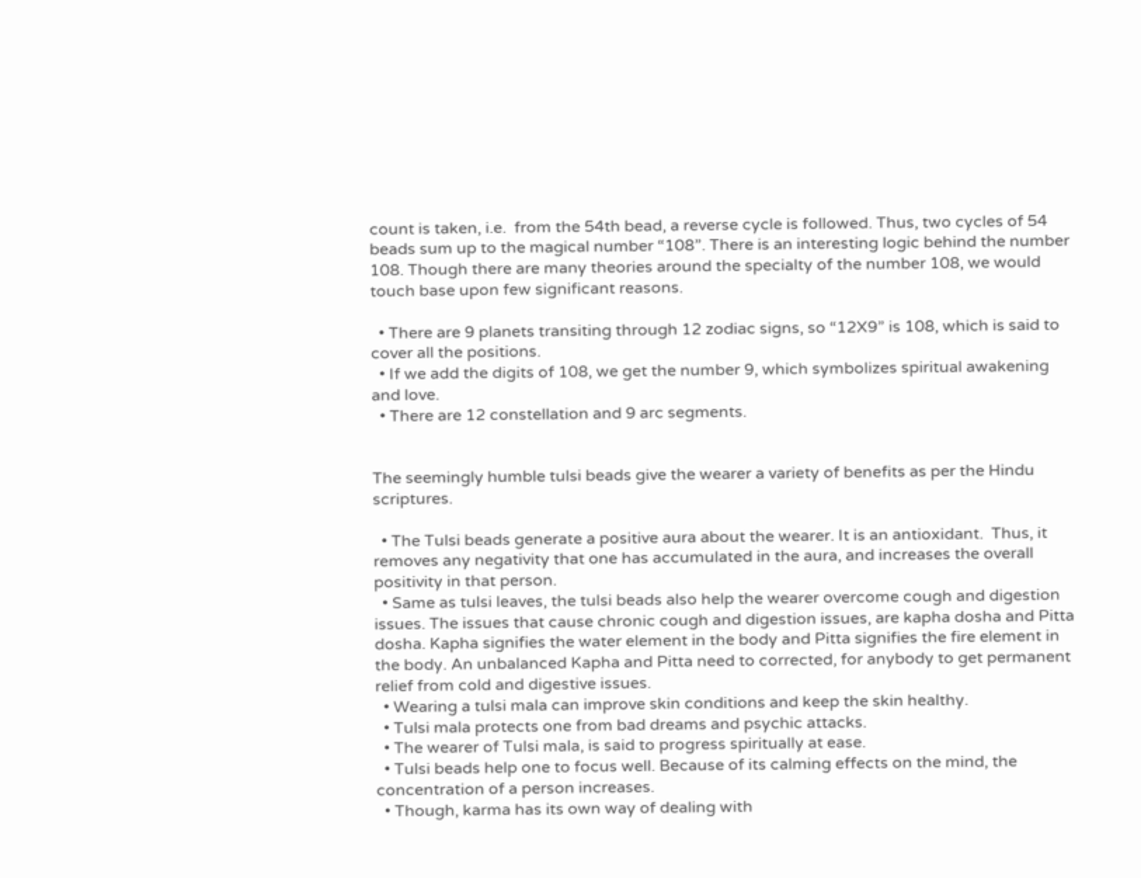count is taken, i.e.  from the 54th bead, a reverse cycle is followed. Thus, two cycles of 54 beads sum up to the magical number “108”. There is an interesting logic behind the number 108. Though there are many theories around the specialty of the number 108, we would touch base upon few significant reasons.

  • There are 9 planets transiting through 12 zodiac signs, so “12X9” is 108, which is said to cover all the positions.
  • If we add the digits of 108, we get the number 9, which symbolizes spiritual awakening and love.
  • There are 12 constellation and 9 arc segments.


The seemingly humble tulsi beads give the wearer a variety of benefits as per the Hindu scriptures.

  • The Tulsi beads generate a positive aura about the wearer. It is an antioxidant.  Thus, it removes any negativity that one has accumulated in the aura, and increases the overall positivity in that person.
  • Same as tulsi leaves, the tulsi beads also help the wearer overcome cough and digestion issues. The issues that cause chronic cough and digestion issues, are kapha dosha and Pitta dosha. Kapha signifies the water element in the body and Pitta signifies the fire element in the body. An unbalanced Kapha and Pitta need to corrected, for anybody to get permanent relief from cold and digestive issues.
  • Wearing a tulsi mala can improve skin conditions and keep the skin healthy.
  • Tulsi mala protects one from bad dreams and psychic attacks.
  • The wearer of Tulsi mala, is said to progress spiritually at ease.
  • Tulsi beads help one to focus well. Because of its calming effects on the mind, the concentration of a person increases.
  • Though, karma has its own way of dealing with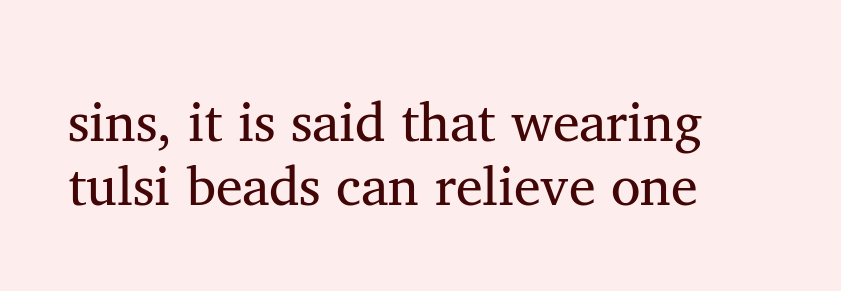sins, it is said that wearing tulsi beads can relieve one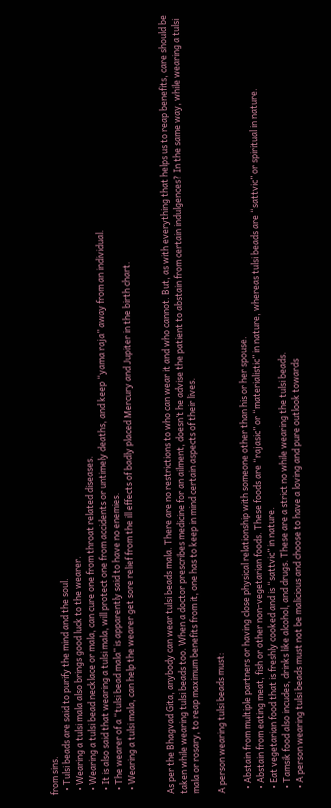from sins.
  • Tulsi beads are said to purify the mind and the soul.
  • Wearing a tulsi mala also brings good luck to the wearer.
  • Wearing a tulsi bead necklace or mala, can cure one from throat related diseases.
  • It is also said that wearing a tulsi mala, will protect one from accidents or untimely deaths, and keep “yama raja” away from an individual.
  • The wearer of a “tulsi bead mala” is apparently said to have no enemies.
  • Wearing a tulsi mala, can help the wearer get sore relief from the ill effects of badly placed Mercury and Jupiter in the birth chart.


As per the Bhagvad Gita, anybody can wear tulsi beads mala. There are no restrictions to who can wear it and who cannot. But, as with everything that helps us to reap benefits, care should be taken while wearing tulsi beads too. When a doctor prescribes medicine for an ailment, doesn’t he advise the patient to abstain from certain indulgences? In the same way, while wearing a tulsi mala or rosary, to reap maximum benefits from it, one has to keep in mind certain aspects of their lives.

A person wearing tulsi beads must:

  • Abstain from multiple partners or having close physical relationship with someone other than his or her spouse.
  • Abstain from eating meat, fish or other non-vegetarian foods. These foods are “rajasic” or “materialistic” in nature, whereas tulsi beads are “sattvic” or spiritual in nature.
  • Eat vegetarian food that is freshly cooked and is “sattvic” in nature.
  • Tamsik food also incudes, drinks like alcohol, and drugs. These are a strict no while wearing the tulsi beads.
  • A person wearing tulsi beads must not be malicious and choose to have a loving and pure outlook towards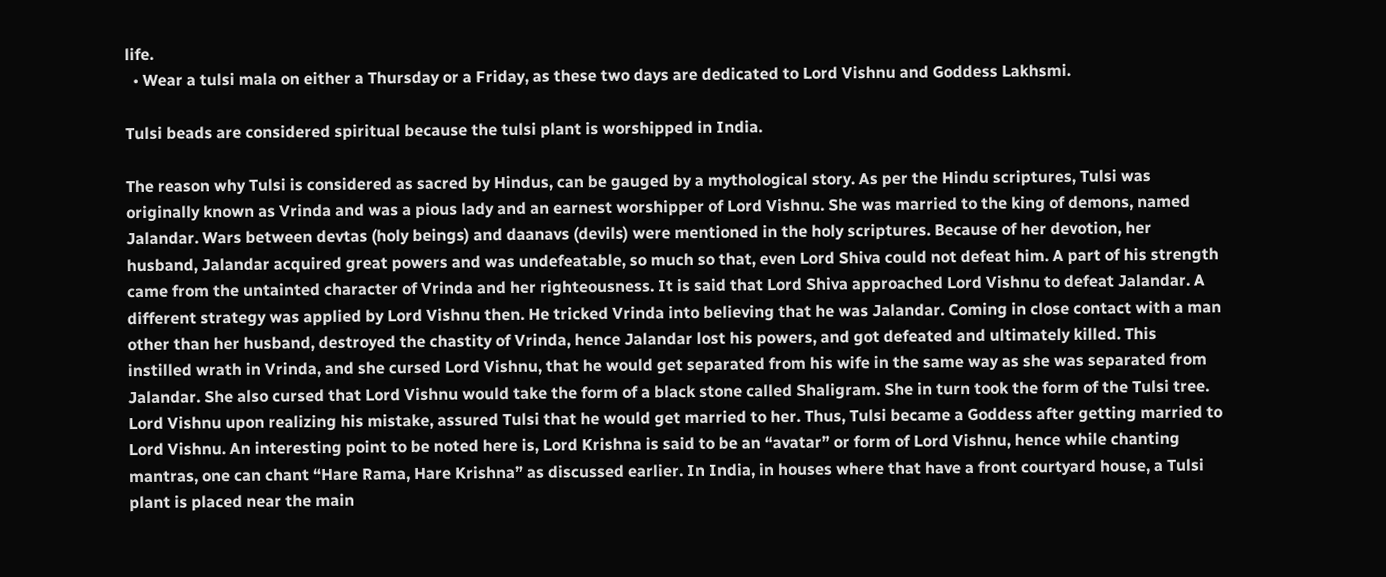life.
  • Wear a tulsi mala on either a Thursday or a Friday, as these two days are dedicated to Lord Vishnu and Goddess Lakhsmi.

Tulsi beads are considered spiritual because the tulsi plant is worshipped in India.

The reason why Tulsi is considered as sacred by Hindus, can be gauged by a mythological story. As per the Hindu scriptures, Tulsi was originally known as Vrinda and was a pious lady and an earnest worshipper of Lord Vishnu. She was married to the king of demons, named Jalandar. Wars between devtas (holy beings) and daanavs (devils) were mentioned in the holy scriptures. Because of her devotion, her husband, Jalandar acquired great powers and was undefeatable, so much so that, even Lord Shiva could not defeat him. A part of his strength came from the untainted character of Vrinda and her righteousness. It is said that Lord Shiva approached Lord Vishnu to defeat Jalandar. A different strategy was applied by Lord Vishnu then. He tricked Vrinda into believing that he was Jalandar. Coming in close contact with a man other than her husband, destroyed the chastity of Vrinda, hence Jalandar lost his powers, and got defeated and ultimately killed. This instilled wrath in Vrinda, and she cursed Lord Vishnu, that he would get separated from his wife in the same way as she was separated from Jalandar. She also cursed that Lord Vishnu would take the form of a black stone called Shaligram. She in turn took the form of the Tulsi tree. Lord Vishnu upon realizing his mistake, assured Tulsi that he would get married to her. Thus, Tulsi became a Goddess after getting married to Lord Vishnu. An interesting point to be noted here is, Lord Krishna is said to be an “avatar” or form of Lord Vishnu, hence while chanting mantras, one can chant “Hare Rama, Hare Krishna” as discussed earlier. In India, in houses where that have a front courtyard house, a Tulsi plant is placed near the main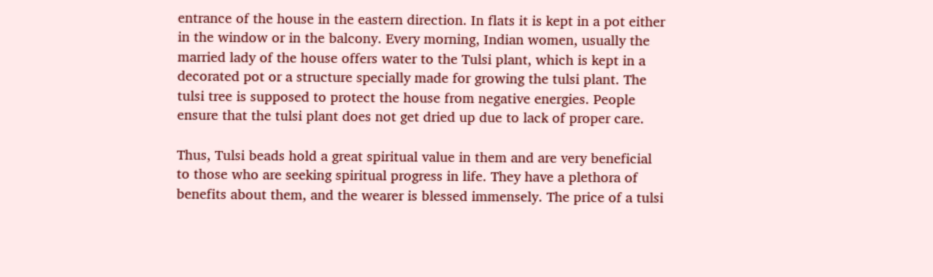entrance of the house in the eastern direction. In flats it is kept in a pot either in the window or in the balcony. Every morning, Indian women, usually the married lady of the house offers water to the Tulsi plant, which is kept in a decorated pot or a structure specially made for growing the tulsi plant. The tulsi tree is supposed to protect the house from negative energies. People ensure that the tulsi plant does not get dried up due to lack of proper care.

Thus, Tulsi beads hold a great spiritual value in them and are very beneficial to those who are seeking spiritual progress in life. They have a plethora of benefits about them, and the wearer is blessed immensely. The price of a tulsi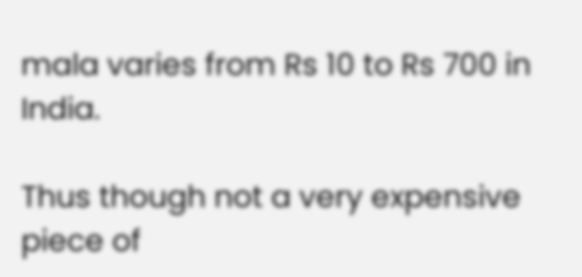mala varies from Rs 10 to Rs 700 in India.

Thus though not a very expensive piece of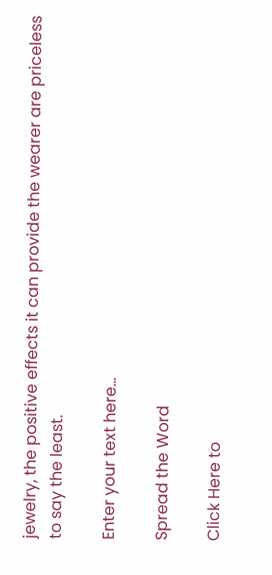jewelry, the positive effects it can provide the wearer are priceless to say the least.

Enter your text here...

Spread the Word

Click Here to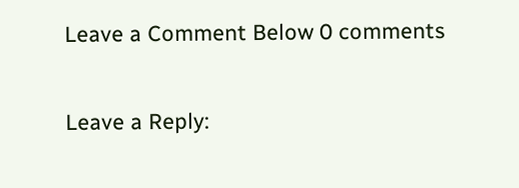Leave a Comment Below 0 comments

Leave a Reply: